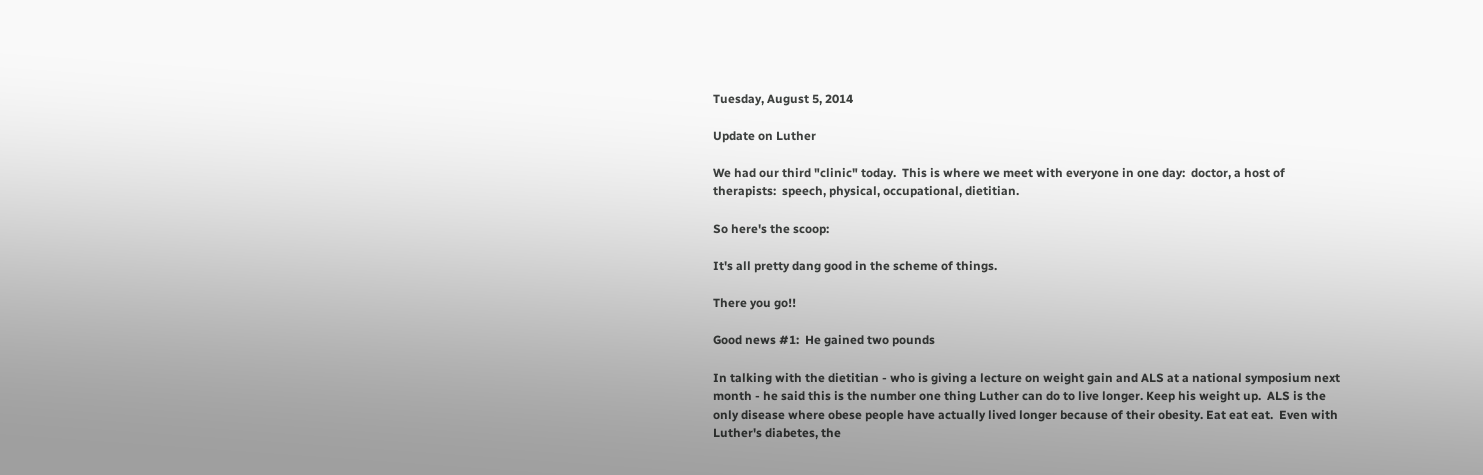Tuesday, August 5, 2014

Update on Luther

We had our third "clinic" today.  This is where we meet with everyone in one day:  doctor, a host of therapists:  speech, physical, occupational, dietitian.

So here's the scoop:

It's all pretty dang good in the scheme of things.

There you go!!

Good news #1:  He gained two pounds

In talking with the dietitian - who is giving a lecture on weight gain and ALS at a national symposium next month - he said this is the number one thing Luther can do to live longer. Keep his weight up.  ALS is the only disease where obese people have actually lived longer because of their obesity. Eat eat eat.  Even with Luther's diabetes, the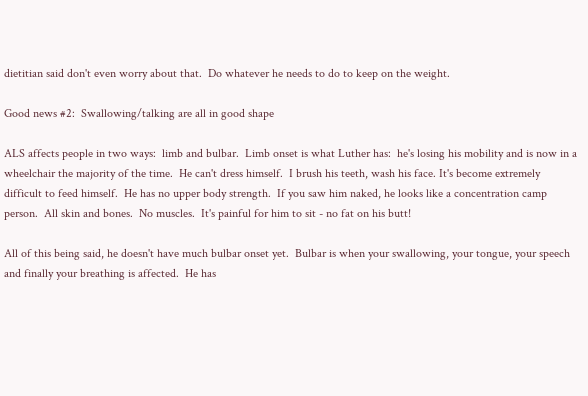dietitian said don't even worry about that.  Do whatever he needs to do to keep on the weight.

Good news #2:  Swallowing/talking are all in good shape

ALS affects people in two ways:  limb and bulbar.  Limb onset is what Luther has:  he's losing his mobility and is now in a wheelchair the majority of the time.  He can't dress himself.  I brush his teeth, wash his face. It's become extremely difficult to feed himself.  He has no upper body strength.  If you saw him naked, he looks like a concentration camp person.  All skin and bones.  No muscles.  It's painful for him to sit - no fat on his butt!

All of this being said, he doesn't have much bulbar onset yet.  Bulbar is when your swallowing, your tongue, your speech and finally your breathing is affected.  He has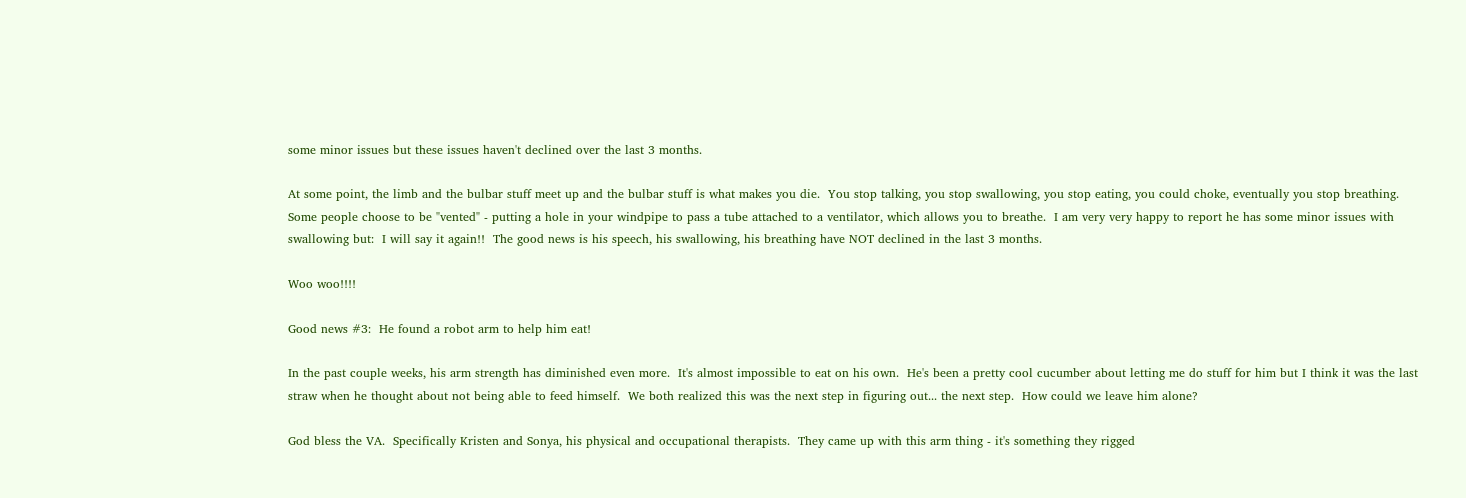some minor issues but these issues haven't declined over the last 3 months.

At some point, the limb and the bulbar stuff meet up and the bulbar stuff is what makes you die.  You stop talking, you stop swallowing, you stop eating, you could choke, eventually you stop breathing.  Some people choose to be "vented" - putting a hole in your windpipe to pass a tube attached to a ventilator, which allows you to breathe.  I am very very happy to report he has some minor issues with swallowing but:  I will say it again!!  The good news is his speech, his swallowing, his breathing have NOT declined in the last 3 months.

Woo woo!!!!

Good news #3:  He found a robot arm to help him eat!

In the past couple weeks, his arm strength has diminished even more.  It's almost impossible to eat on his own.  He's been a pretty cool cucumber about letting me do stuff for him but I think it was the last straw when he thought about not being able to feed himself.  We both realized this was the next step in figuring out... the next step.  How could we leave him alone?

God bless the VA.  Specifically Kristen and Sonya, his physical and occupational therapists.  They came up with this arm thing - it's something they rigged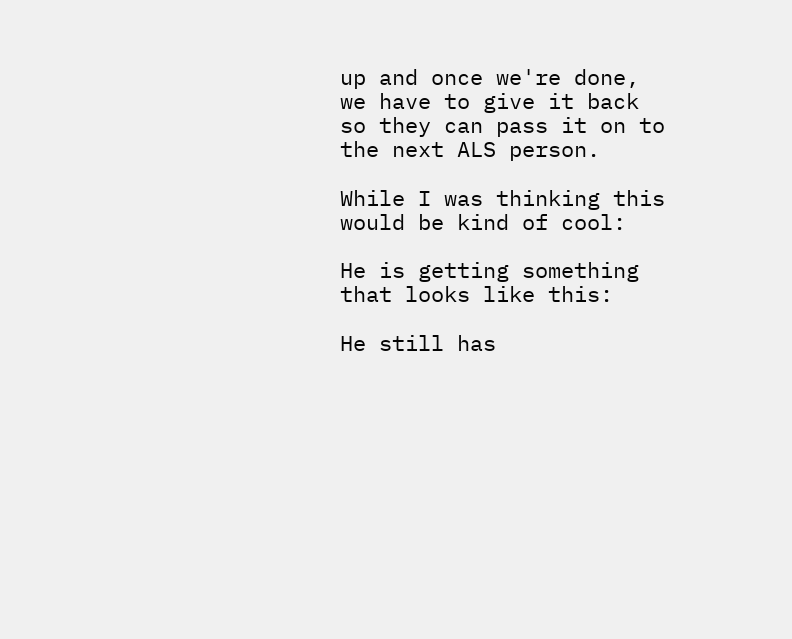up and once we're done, we have to give it back so they can pass it on to the next ALS person.

While I was thinking this would be kind of cool:

He is getting something that looks like this:

He still has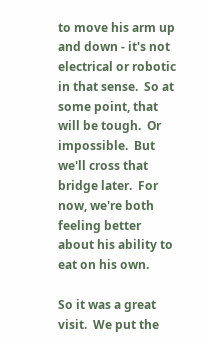to move his arm up and down - it's not electrical or robotic in that sense.  So at some point, that will be tough.  Or impossible.  But we'll cross that bridge later.  For now, we're both feeling better about his ability to eat on his own.

So it was a great visit.  We put the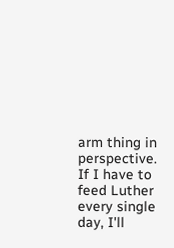arm thing in perspective.  If I have to feed Luther every single day, I'll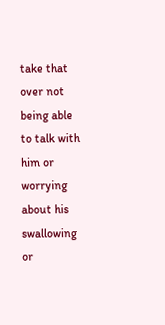take that over not being able to talk with him or worrying about his swallowing or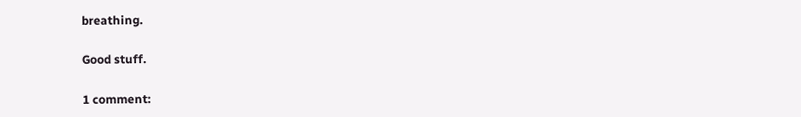breathing.

Good stuff.

1 comment: